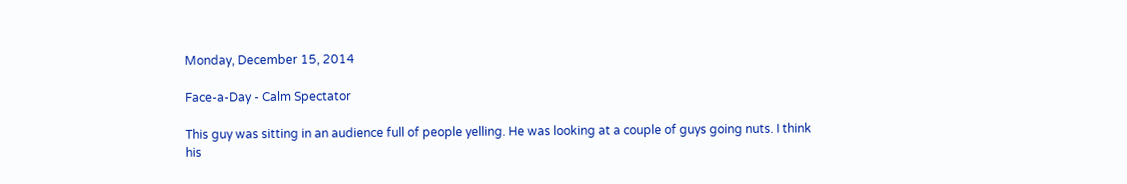Monday, December 15, 2014

Face-a-Day - Calm Spectator

This guy was sitting in an audience full of people yelling. He was looking at a couple of guys going nuts. I think his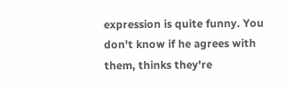expression is quite funny. You don't know if he agrees with them, thinks they're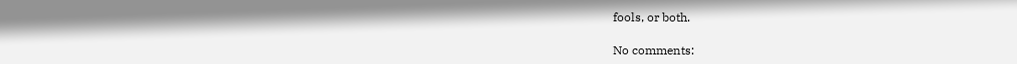fools, or both.

No comments: